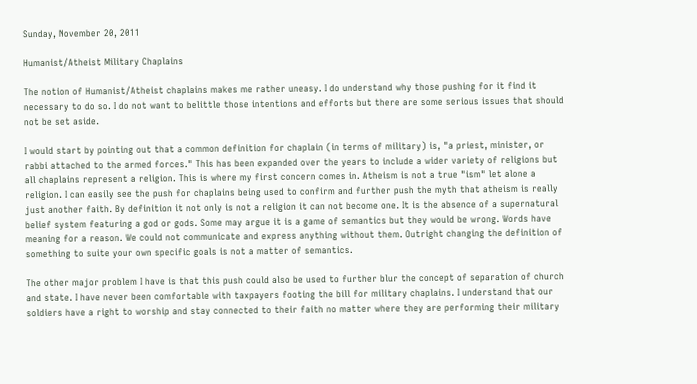Sunday, November 20, 2011

Humanist/Atheist Military Chaplains

The notion of Humanist/Atheist chaplains makes me rather uneasy. I do understand why those pushing for it find it necessary to do so. I do not want to belittle those intentions and efforts but there are some serious issues that should not be set aside.

I would start by pointing out that a common definition for chaplain (in terms of military) is, "a priest, minister, or rabbi attached to the armed forces." This has been expanded over the years to include a wider variety of religions but all chaplains represent a religion. This is where my first concern comes in. Atheism is not a true "ism" let alone a religion. I can easily see the push for chaplains being used to confirm and further push the myth that atheism is really just another faith. By definition it not only is not a religion it can not become one. It is the absence of a supernatural belief system featuring a god or gods. Some may argue it is a game of semantics but they would be wrong. Words have meaning for a reason. We could not communicate and express anything without them. Outright changing the definition of something to suite your own specific goals is not a matter of semantics.

The other major problem I have is that this push could also be used to further blur the concept of separation of church and state. I have never been comfortable with taxpayers footing the bill for military chaplains. I understand that our soldiers have a right to worship and stay connected to their faith no matter where they are performing their military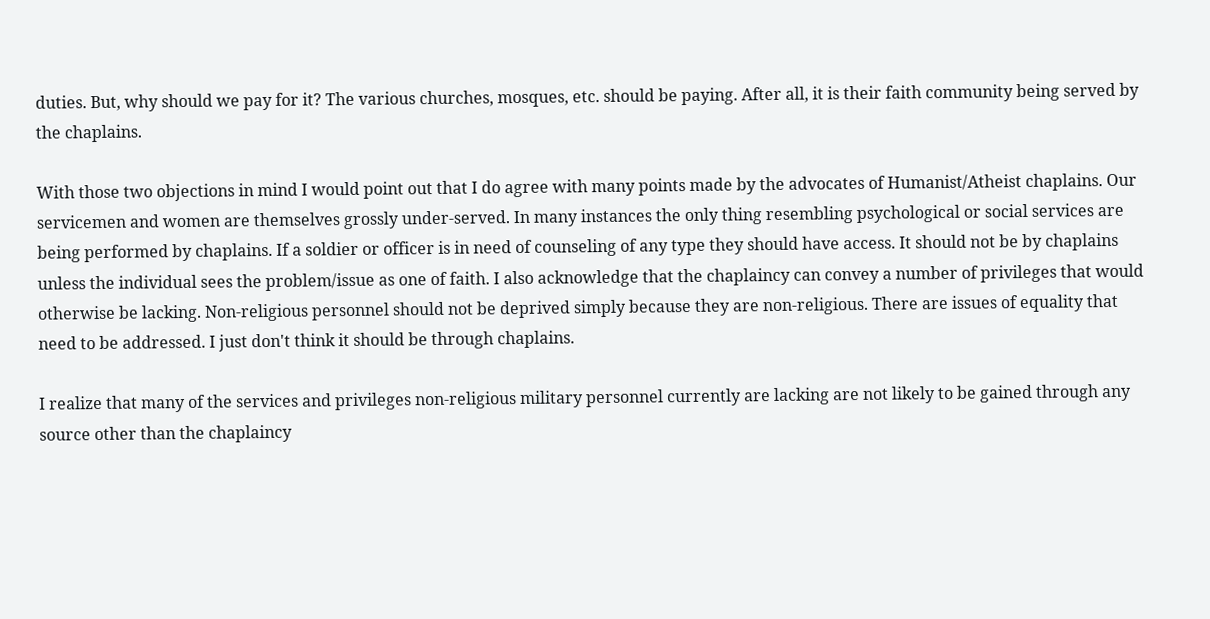duties. But, why should we pay for it? The various churches, mosques, etc. should be paying. After all, it is their faith community being served by the chaplains.

With those two objections in mind I would point out that I do agree with many points made by the advocates of Humanist/Atheist chaplains. Our servicemen and women are themselves grossly under-served. In many instances the only thing resembling psychological or social services are being performed by chaplains. If a soldier or officer is in need of counseling of any type they should have access. It should not be by chaplains unless the individual sees the problem/issue as one of faith. I also acknowledge that the chaplaincy can convey a number of privileges that would otherwise be lacking. Non-religious personnel should not be deprived simply because they are non-religious. There are issues of equality that need to be addressed. I just don't think it should be through chaplains.

I realize that many of the services and privileges non-religious military personnel currently are lacking are not likely to be gained through any source other than the chaplaincy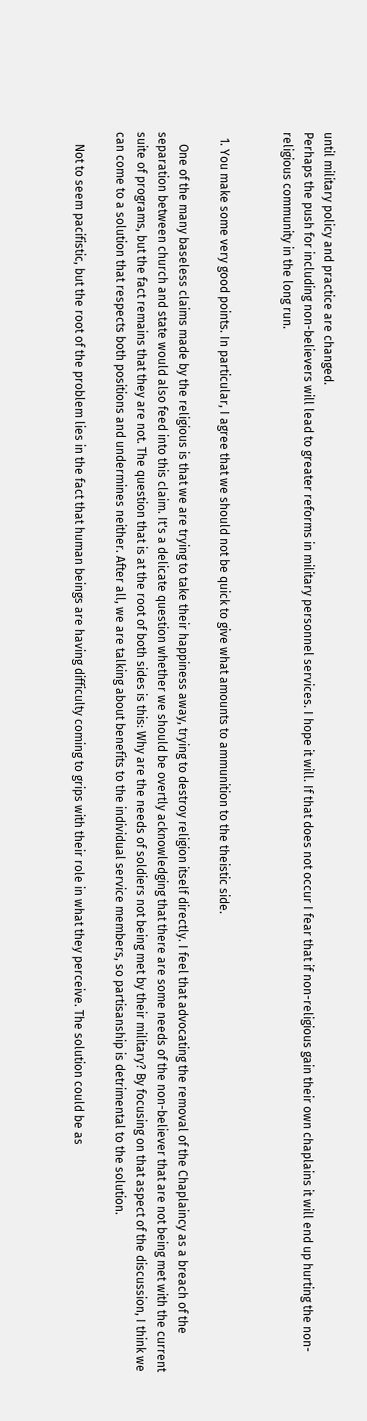until military policy and practice are changed.
Perhaps the push for including non-believers will lead to greater reforms in military personnel services. I hope it will. If that does not occur I fear that if non-religious gain their own chaplains it will end up hurting the non-religious community in the long run.


  1. You make some very good points. In particular, I agree that we should not be quick to give what amounts to ammunition to the theistic side.

    One of the many baseless claims made by the religious is that we are trying to take their happiness away, trying to destroy religion itself directly. I feel that advocating the removal of the Chaplaincy as a breach of the separation between church and state would also feed into this claim. It's a delicate question whether we should be overtly acknowledging that there are some needs of the non-believer that are not being met with the current suite of programs, but the fact remains that they are not. The question that is at the root of both sides is this: Why are the needs of soldiers not being met by their military? By focusing on that aspect of the discussion, I think we can come to a solution that respects both positions and undermines neither. After all, we are talking about benefits to the individual service members, so partisanship is detrimental to the solution.

    Not to seem pacifistic, but the root of the problem lies in the fact that human beings are having difficulty coming to grips with their role in what they perceive. The solution could be as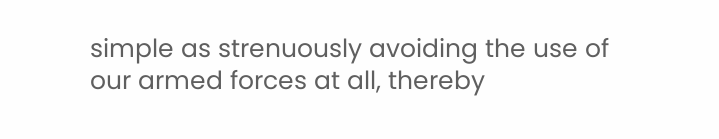simple as strenuously avoiding the use of our armed forces at all, thereby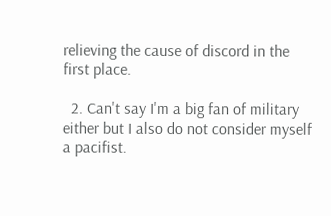relieving the cause of discord in the first place.

  2. Can't say I'm a big fan of military either but I also do not consider myself a pacifist.